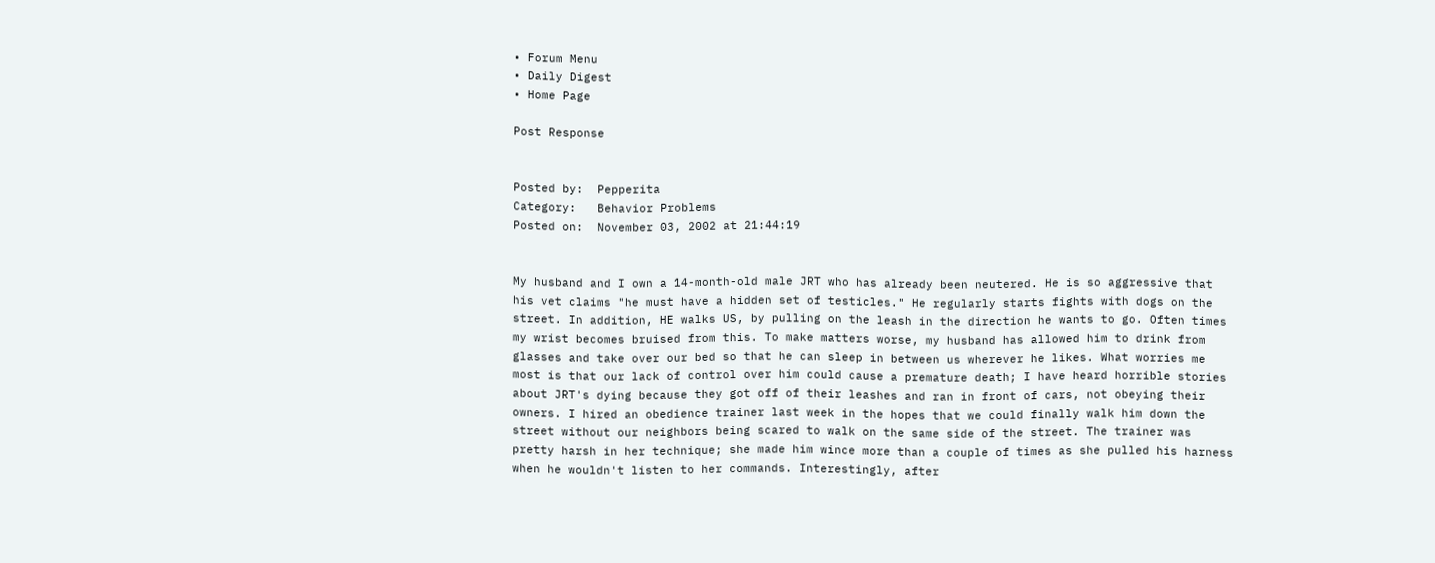• Forum Menu
• Daily Digest
• Home Page

Post Response


Posted by:  Pepperita
Category:   Behavior Problems
Posted on:  November 03, 2002 at 21:44:19


My husband and I own a 14-month-old male JRT who has already been neutered. He is so aggressive that his vet claims "he must have a hidden set of testicles." He regularly starts fights with dogs on the street. In addition, HE walks US, by pulling on the leash in the direction he wants to go. Often times my wrist becomes bruised from this. To make matters worse, my husband has allowed him to drink from glasses and take over our bed so that he can sleep in between us wherever he likes. What worries me most is that our lack of control over him could cause a premature death; I have heard horrible stories about JRT's dying because they got off of their leashes and ran in front of cars, not obeying their owners. I hired an obedience trainer last week in the hopes that we could finally walk him down the street without our neighbors being scared to walk on the same side of the street. The trainer was pretty harsh in her technique; she made him wince more than a couple of times as she pulled his harness when he wouldn't listen to her commands. Interestingly, after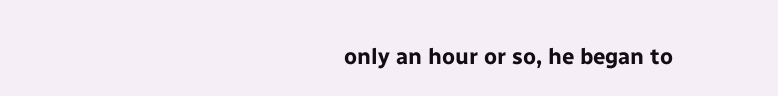only an hour or so, he began to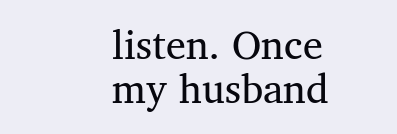listen. Once my husband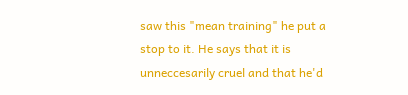saw this "mean training" he put a stop to it. He says that it is unneccesarily cruel and that he'd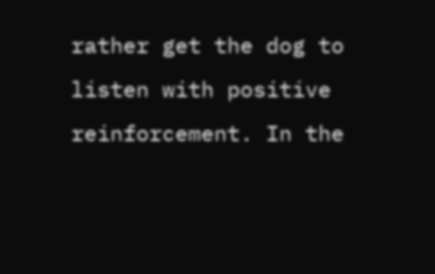rather get the dog to listen with positive reinforcement. In the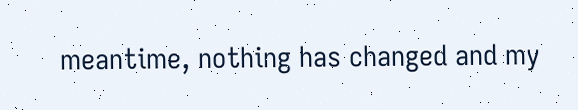meantime, nothing has changed and my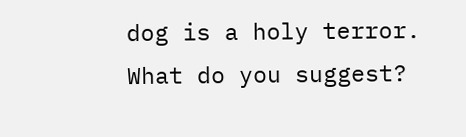dog is a holy terror. What do you suggest?